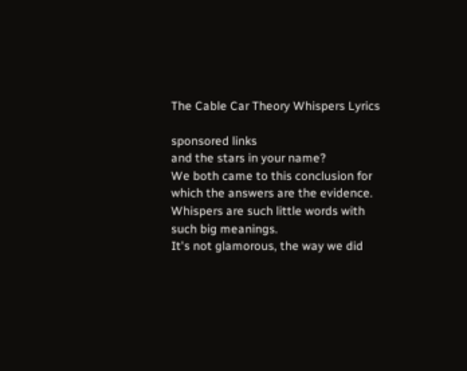The Cable Car Theory Whispers Lyrics

sponsored links
and the stars in your name?
We both came to this conclusion for which the answers are the evidence.
Whispers are such little words with such big meanings.
It's not glamorous, the way we did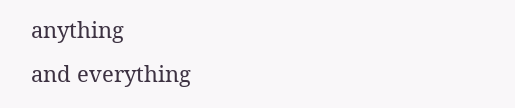anything
and everything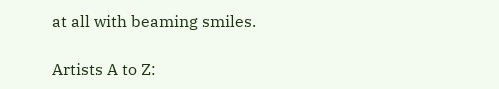at all with beaming smiles.

Artists A to Z: